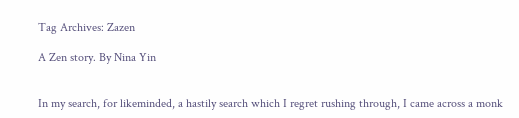Tag Archives: Zazen

A Zen story. By Nina Yin


In my search, for likeminded, a hastily search which I regret rushing through, I came across a monk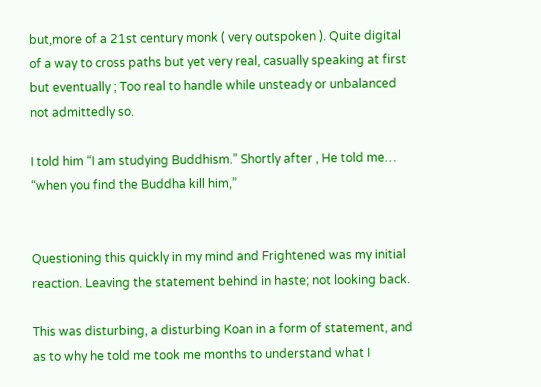but,more of a 21st century monk ( very outspoken ). Quite digital of a way to cross paths but yet very real, casually speaking at first but eventually ; Too real to handle while unsteady or unbalanced not admittedly so.

I told him “I am studying Buddhism.” Shortly after , He told me… “when you find the Buddha kill him,”


Questioning this quickly in my mind and Frightened was my initial reaction. Leaving the statement behind in haste; not looking back.

This was disturbing, a disturbing Koan in a form of statement, and as to why he told me took me months to understand what I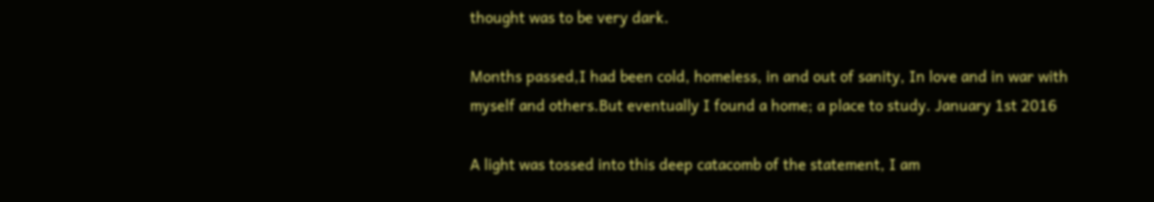thought was to be very dark.

Months passed,I had been cold, homeless, in and out of sanity, In love and in war with myself and others.But eventually I found a home; a place to study. January 1st 2016

A light was tossed into this deep catacomb of the statement, I am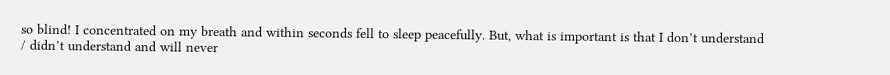so blind! I concentrated on my breath and within seconds fell to sleep peacefully. But, what is important is that I don’t understand / didn’t understand and will never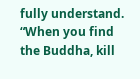fully understand. “When you find the Buddha, kill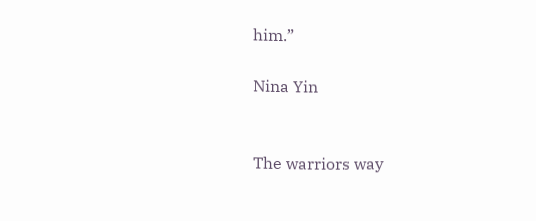him.”

Nina Yin


The warriors way